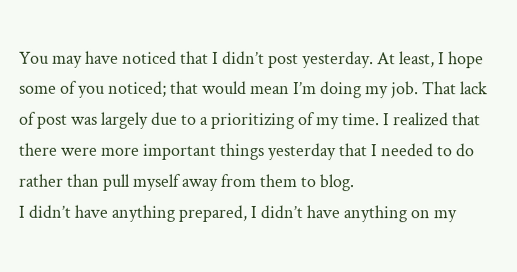You may have noticed that I didn’t post yesterday. At least, I hope some of you noticed; that would mean I’m doing my job. That lack of post was largely due to a prioritizing of my time. I realized that there were more important things yesterday that I needed to do rather than pull myself away from them to blog.
I didn’t have anything prepared, I didn’t have anything on my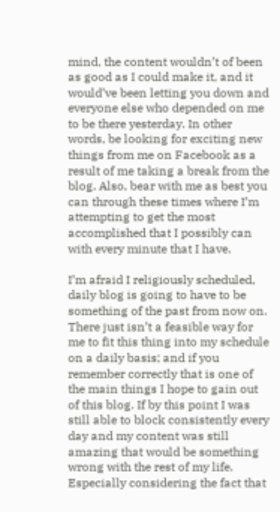mind, the content wouldn’t of been as good as I could make it, and it would’ve been letting you down and everyone else who depended on me to be there yesterday. In other words, be looking for exciting new things from me on Facebook as a result of me taking a break from the blog. Also, bear with me as best you can through these times where I’m attempting to get the most accomplished that I possibly can with every minute that I have.

I’m afraid I religiously scheduled, daily blog is going to have to be something of the past from now on. There just isn’t a feasible way for me to fit this thing into my schedule on a daily basis; and if you remember correctly that is one of the main things I hope to gain out of this blog. If by this point I was still able to block consistently every day and my content was still amazing that would be something wrong with the rest of my life. Especially considering the fact that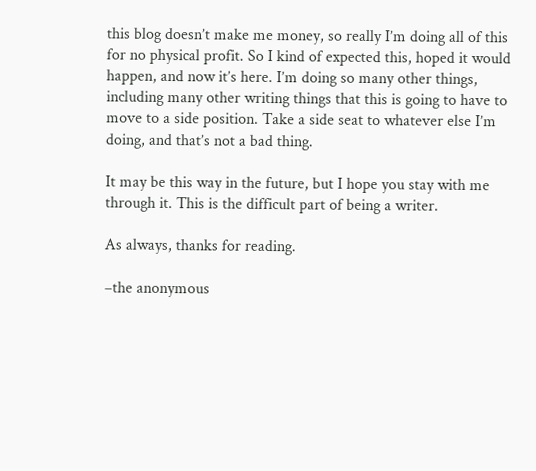this blog doesn’t make me money, so really I’m doing all of this for no physical profit. So I kind of expected this, hoped it would happen, and now it’s here. I’m doing so many other things, including many other writing things that this is going to have to move to a side position. Take a side seat to whatever else I’m doing, and that’s not a bad thing.

It may be this way in the future, but I hope you stay with me through it. This is the difficult part of being a writer.

As always, thanks for reading.

–the anonymous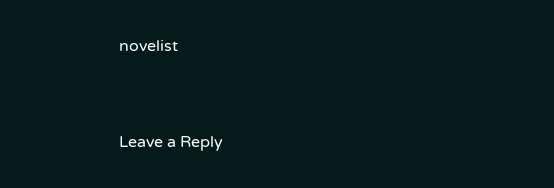novelist


Leave a Reply